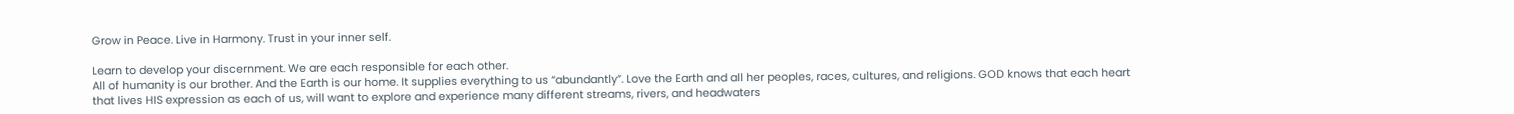Grow in Peace. Live in Harmony. Trust in your inner self.

Learn to develop your discernment. We are each responsible for each other.
All of humanity is our brother. And the Earth is our home. It supplies everything to us “abundantly”. Love the Earth and all her peoples, races, cultures, and religions. GOD knows that each heart that lives HIS expression as each of us, will want to explore and experience many different streams, rivers, and headwaters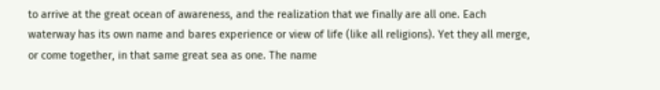to arrive at the great ocean of awareness, and the realization that we finally are all one. Each waterway has its own name and bares experience or view of life (like all religions). Yet they all merge, or come together, in that same great sea as one. The name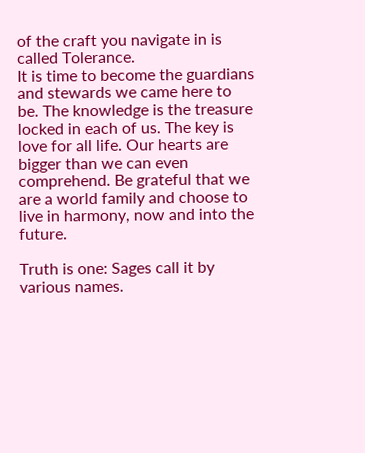of the craft you navigate in is called Tolerance.
It is time to become the guardians and stewards we came here to be. The knowledge is the treasure locked in each of us. The key is love for all life. Our hearts are bigger than we can even comprehend. Be grateful that we are a world family and choose to live in harmony, now and into the future.

Truth is one: Sages call it by various names.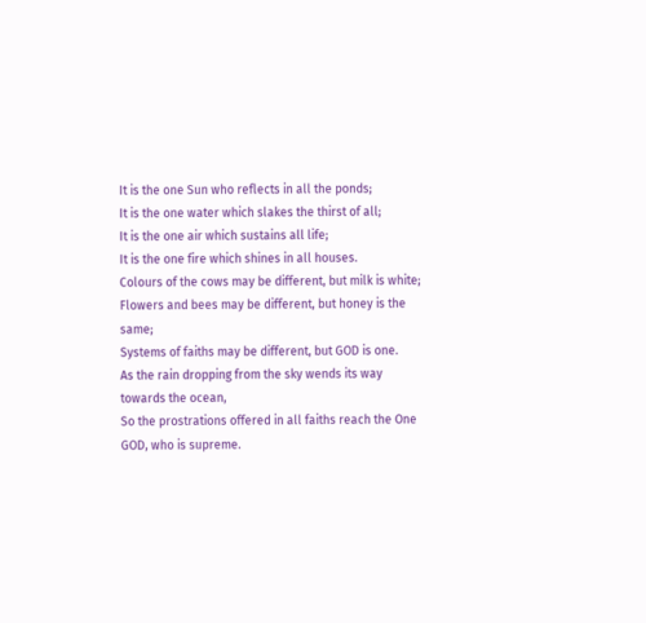It is the one Sun who reflects in all the ponds;
It is the one water which slakes the thirst of all;
It is the one air which sustains all life;
It is the one fire which shines in all houses.
Colours of the cows may be different, but milk is white;
Flowers and bees may be different, but honey is the same;
Systems of faiths may be different, but GOD is one.
As the rain dropping from the sky wends its way towards the ocean,
So the prostrations offered in all faiths reach the One GOD, who is supreme.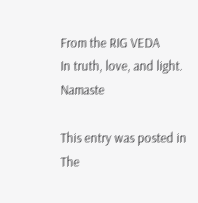From the RIG VEDA
In truth, love, and light. Namaste

This entry was posted in The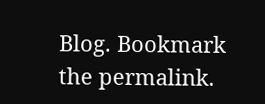Blog. Bookmark the permalink.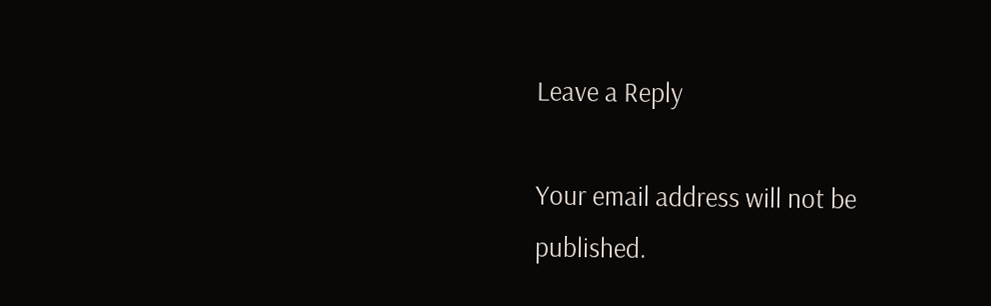Leave a Reply

Your email address will not be published.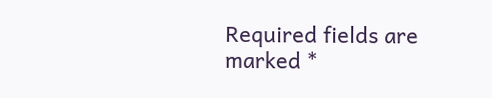Required fields are marked *